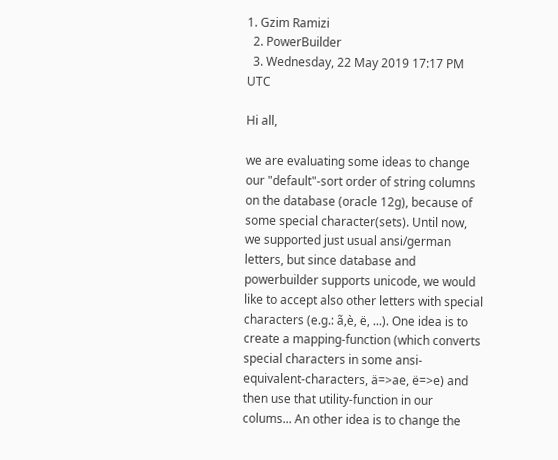1. Gzim Ramizi
  2. PowerBuilder
  3. Wednesday, 22 May 2019 17:17 PM UTC

Hi all,

we are evaluating some ideas to change our "default"-sort order of string columns on the database (oracle 12g), because of some special character(sets). Until now, we supported just usual ansi/german letters, but since database and powerbuilder supports unicode, we would like to accept also other letters with special characters (e.g.: ã,è, ë, ...). One idea is to create a mapping-function (which converts special characters in some ansi-equivalent-characters, ä=>ae, ë=>e) and then use that utility-function in our colums... An other idea is to change the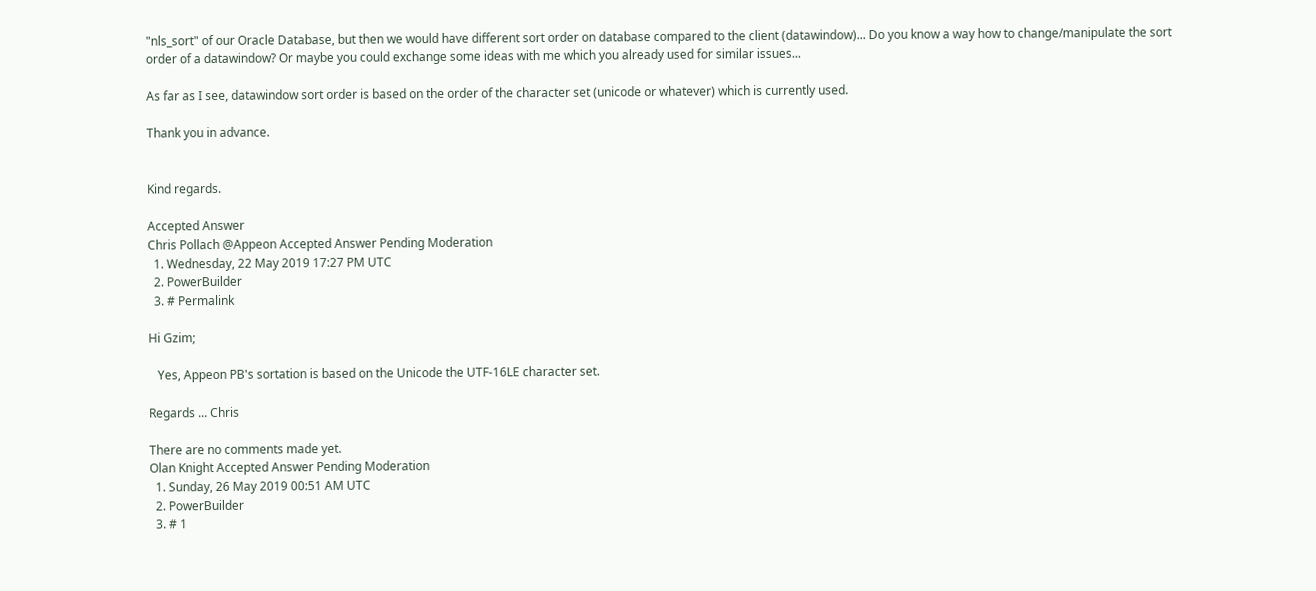"nls_sort" of our Oracle Database, but then we would have different sort order on database compared to the client (datawindow)... Do you know a way how to change/manipulate the sort order of a datawindow? Or maybe you could exchange some ideas with me which you already used for similar issues...

As far as I see, datawindow sort order is based on the order of the character set (unicode or whatever) which is currently used.

Thank you in advance.


Kind regards.

Accepted Answer
Chris Pollach @Appeon Accepted Answer Pending Moderation
  1. Wednesday, 22 May 2019 17:27 PM UTC
  2. PowerBuilder
  3. # Permalink

Hi Gzim;

   Yes, Appeon PB's sortation is based on the Unicode the UTF-16LE character set.

Regards ... Chris

There are no comments made yet.
Olan Knight Accepted Answer Pending Moderation
  1. Sunday, 26 May 2019 00:51 AM UTC
  2. PowerBuilder
  3. # 1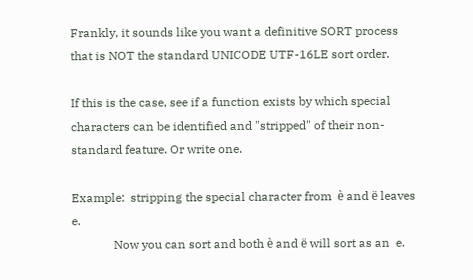Frankly, it sounds like you want a definitive SORT process that is NOT the standard UNICODE UTF-16LE sort order.

If this is the case, see if a function exists by which special characters can be identified and "stripped" of their non-standard feature. Or write one.

Example:  stripping the special character from  è and ë leaves  e.
              Now you can sort and both è and ë will sort as an  e.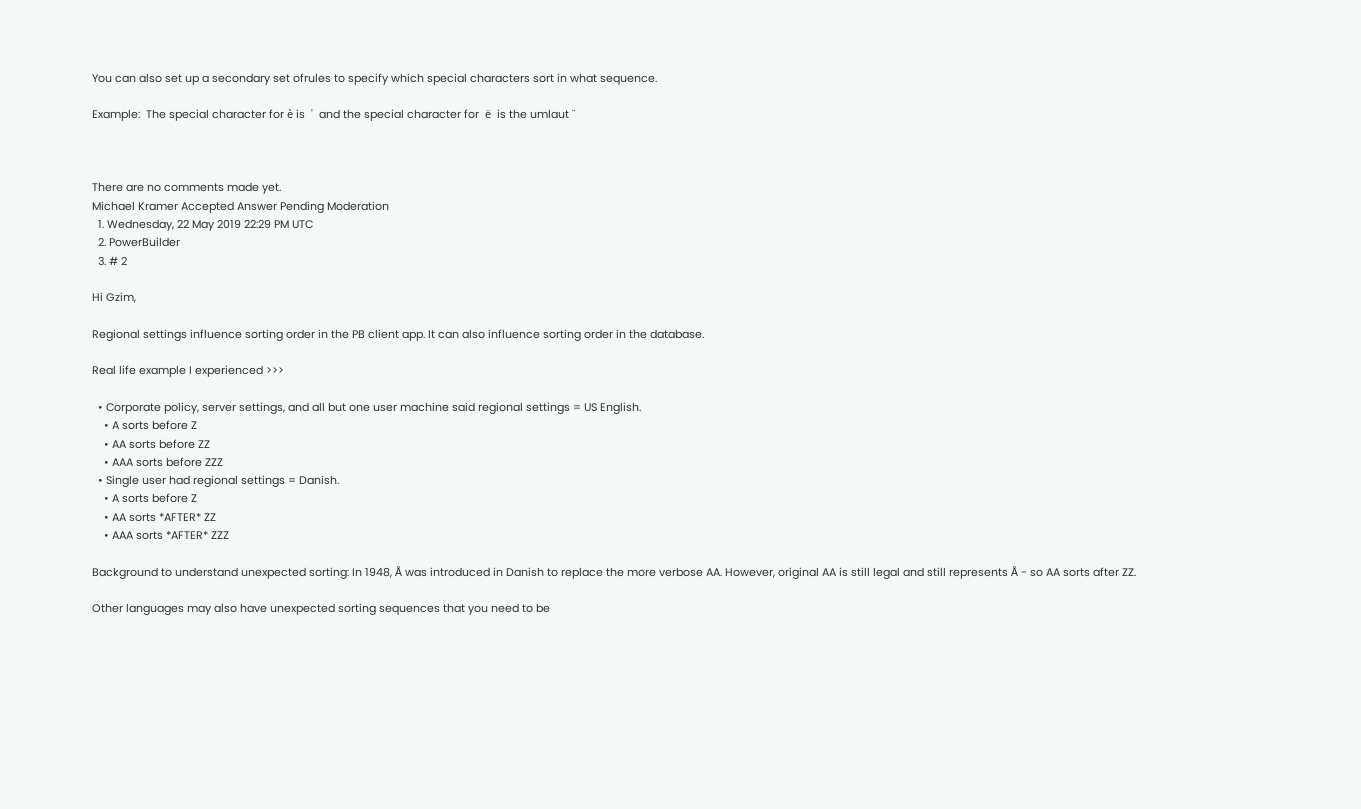You can also set up a secondary set ofrules to specify which special characters sort in what sequence.

Example:  The special character for è is  '  and the special character for  ë  is the umlaut ¨



There are no comments made yet.
Michael Kramer Accepted Answer Pending Moderation
  1. Wednesday, 22 May 2019 22:29 PM UTC
  2. PowerBuilder
  3. # 2

Hi Gzim,

Regional settings influence sorting order in the PB client app. It can also influence sorting order in the database.

Real life example I experienced >>>

  • Corporate policy, server settings, and all but one user machine said regional settings = US English.
    • A sorts before Z
    • AA sorts before ZZ
    • AAA sorts before ZZZ
  • Single user had regional settings = Danish.
    • A sorts before Z
    • AA sorts *AFTER* ZZ
    • AAA sorts *AFTER* ZZZ

Background to understand unexpected sorting: In 1948, Å was introduced in Danish to replace the more verbose AA. However, original AA is still legal and still represents Å - so AA sorts after ZZ.

Other languages may also have unexpected sorting sequences that you need to be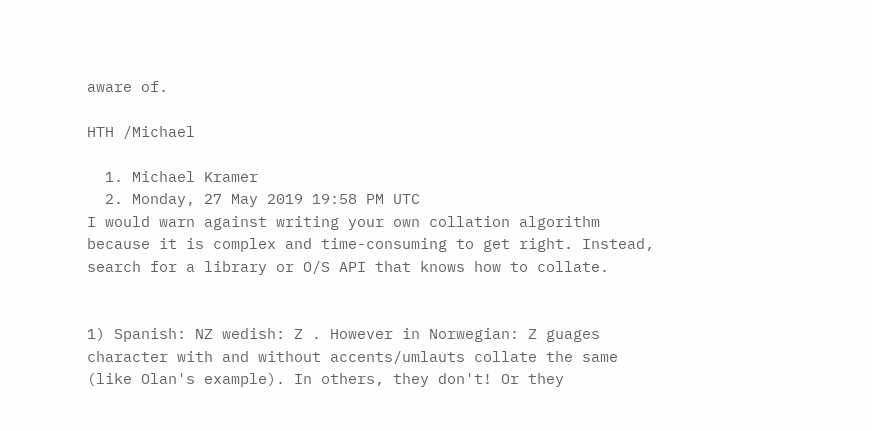aware of.

HTH /Michael

  1. Michael Kramer
  2. Monday, 27 May 2019 19:58 PM UTC
I would warn against writing your own collation algorithm because it is complex and time-consuming to get right. Instead, search for a library or O/S API that knows how to collate.


1) Spanish: NZ wedish: Z . However in Norwegian: Z guages character with and without accents/umlauts collate the same (like Olan's example). In others, they don't! Or they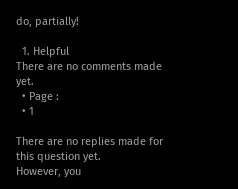do, partially!

  1. Helpful
There are no comments made yet.
  • Page :
  • 1

There are no replies made for this question yet.
However, you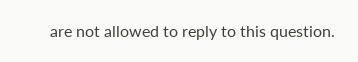are not allowed to reply to this question.